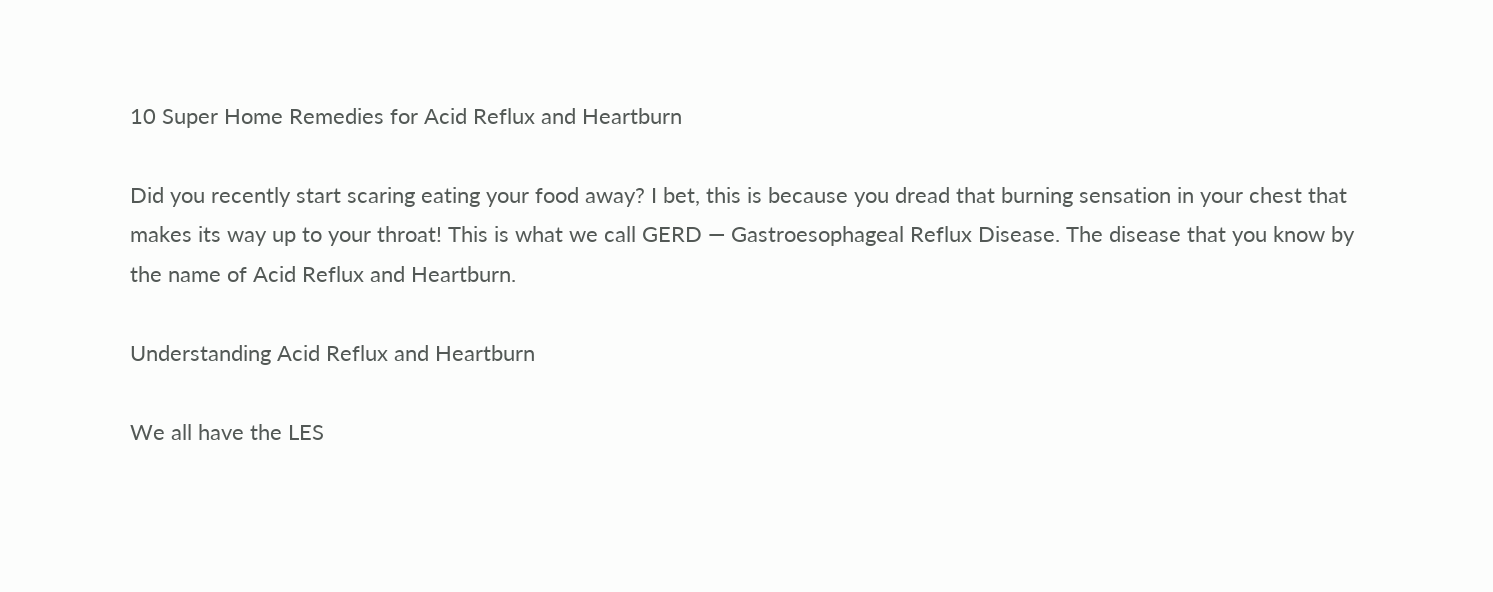10 Super Home Remedies for Acid Reflux and Heartburn

Did you recently start scaring eating your food away? I bet, this is because you dread that burning sensation in your chest that makes its way up to your throat! This is what we call GERD — Gastroesophageal Reflux Disease. The disease that you know by the name of Acid Reflux and Heartburn.

Understanding Acid Reflux and Heartburn

We all have the LES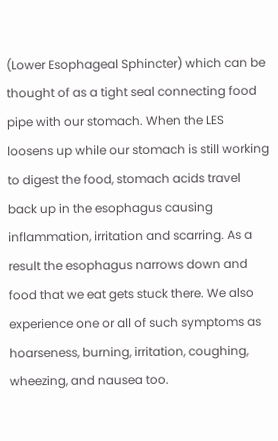(Lower Esophageal Sphincter) which can be thought of as a tight seal connecting food pipe with our stomach. When the LES loosens up while our stomach is still working to digest the food, stomach acids travel back up in the esophagus causing inflammation, irritation and scarring. As a result the esophagus narrows down and food that we eat gets stuck there. We also experience one or all of such symptoms as hoarseness, burning, irritation, coughing, wheezing, and nausea too.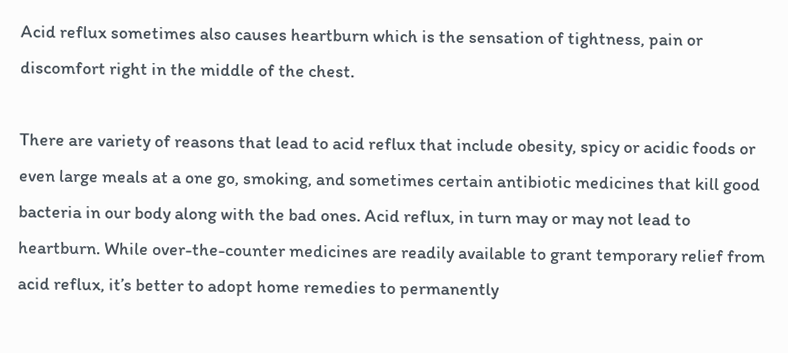Acid reflux sometimes also causes heartburn which is the sensation of tightness, pain or discomfort right in the middle of the chest.

There are variety of reasons that lead to acid reflux that include obesity, spicy or acidic foods or even large meals at a one go, smoking, and sometimes certain antibiotic medicines that kill good bacteria in our body along with the bad ones. Acid reflux, in turn may or may not lead to heartburn. While over-the-counter medicines are readily available to grant temporary relief from acid reflux, it’s better to adopt home remedies to permanently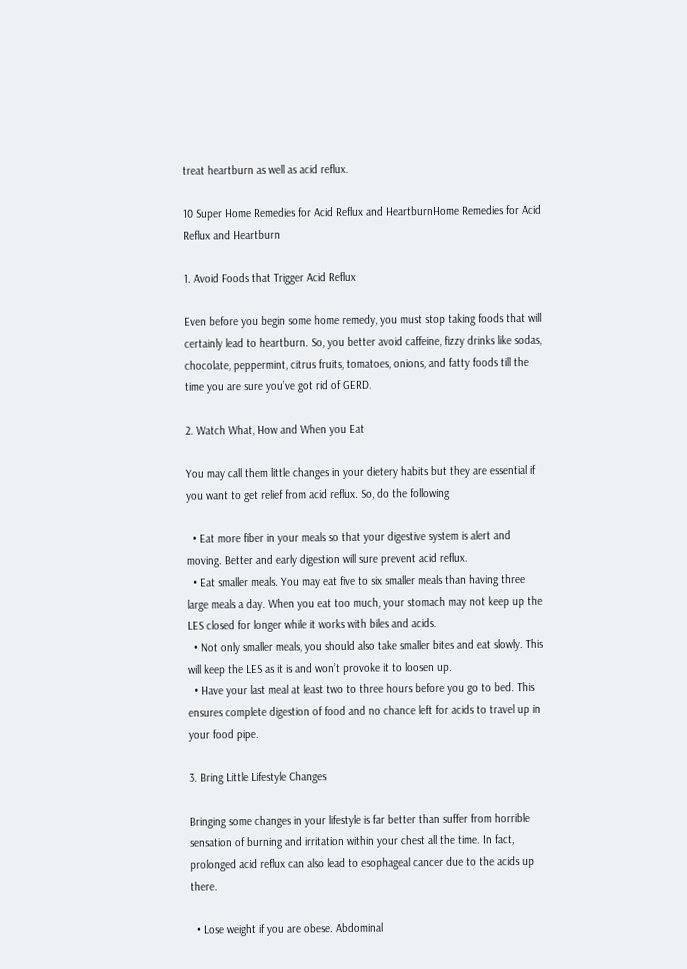treat heartburn as well as acid reflux.

10 Super Home Remedies for Acid Reflux and HeartburnHome Remedies for Acid Reflux and Heartburn

1. Avoid Foods that Trigger Acid Reflux

Even before you begin some home remedy, you must stop taking foods that will certainly lead to heartburn. So, you better avoid caffeine, fizzy drinks like sodas, chocolate, peppermint, citrus fruits, tomatoes, onions, and fatty foods till the time you are sure you’ve got rid of GERD.

2. Watch What, How and When you Eat

You may call them little changes in your dietery habits but they are essential if you want to get relief from acid reflux. So, do the following

  • Eat more fiber in your meals so that your digestive system is alert and moving. Better and early digestion will sure prevent acid reflux.
  • Eat smaller meals. You may eat five to six smaller meals than having three large meals a day. When you eat too much, your stomach may not keep up the LES closed for longer while it works with biles and acids.
  • Not only smaller meals, you should also take smaller bites and eat slowly. This will keep the LES as it is and won’t provoke it to loosen up.
  • Have your last meal at least two to three hours before you go to bed. This ensures complete digestion of food and no chance left for acids to travel up in your food pipe.

3. Bring Little Lifestyle Changes

Bringing some changes in your lifestyle is far better than suffer from horrible sensation of burning and irritation within your chest all the time. In fact, prolonged acid reflux can also lead to esophageal cancer due to the acids up there.

  • Lose weight if you are obese. Abdominal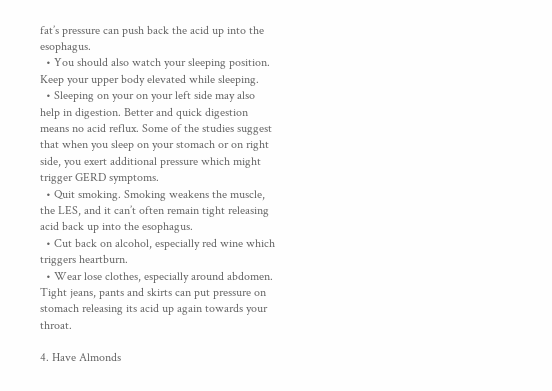fat’s pressure can push back the acid up into the esophagus.
  • You should also watch your sleeping position. Keep your upper body elevated while sleeping.
  • Sleeping on your on your left side may also help in digestion. Better and quick digestion means no acid reflux. Some of the studies suggest that when you sleep on your stomach or on right side, you exert additional pressure which might trigger GERD symptoms.
  • Quit smoking. Smoking weakens the muscle, the LES, and it can’t often remain tight releasing acid back up into the esophagus.
  • Cut back on alcohol, especially red wine which triggers heartburn.
  • Wear lose clothes, especially around abdomen. Tight jeans, pants and skirts can put pressure on stomach releasing its acid up again towards your throat.

4. Have Almonds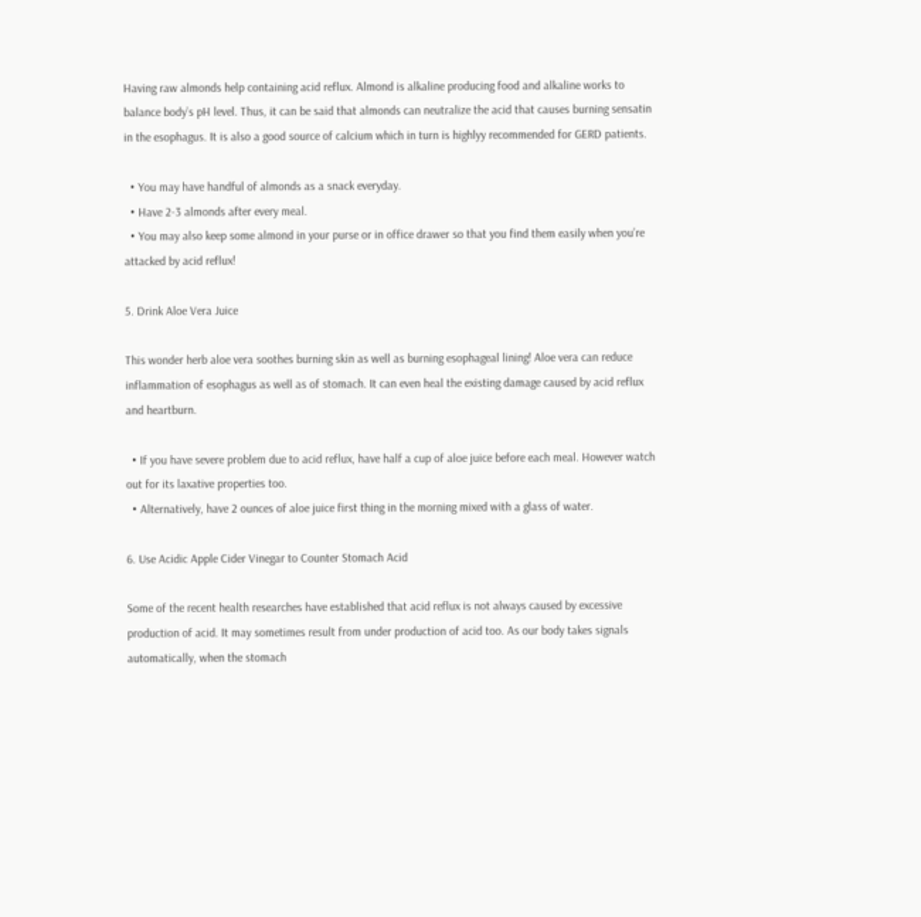Having raw almonds help containing acid reflux. Almond is alkaline producing food and alkaline works to balance body’s pH level. Thus, it can be said that almonds can neutralize the acid that causes burning sensatin in the esophagus. It is also a good source of calcium which in turn is highlyy recommended for GERD patients.

  • You may have handful of almonds as a snack everyday.
  • Have 2-3 almonds after every meal.
  • You may also keep some almond in your purse or in office drawer so that you find them easily when you’re attacked by acid reflux!

5. Drink Aloe Vera Juice

This wonder herb aloe vera soothes burning skin as well as burning esophageal lining! Aloe vera can reduce inflammation of esophagus as well as of stomach. It can even heal the existing damage caused by acid reflux and heartburn.

  • If you have severe problem due to acid reflux, have half a cup of aloe juice before each meal. However watch out for its laxative properties too.
  • Alternatively, have 2 ounces of aloe juice first thing in the morning mixed with a glass of water.

6. Use Acidic Apple Cider Vinegar to Counter Stomach Acid

Some of the recent health researches have established that acid reflux is not always caused by excessive production of acid. It may sometimes result from under production of acid too. As our body takes signals automatically, when the stomach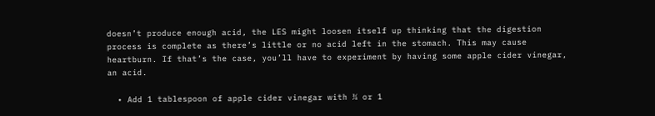doesn’t produce enough acid, the LES might loosen itself up thinking that the digestion process is complete as there’s little or no acid left in the stomach. This may cause heartburn. If that’s the case, you’ll have to experiment by having some apple cider vinegar, an acid.

  • Add 1 tablespoon of apple cider vinegar with ¾ or 1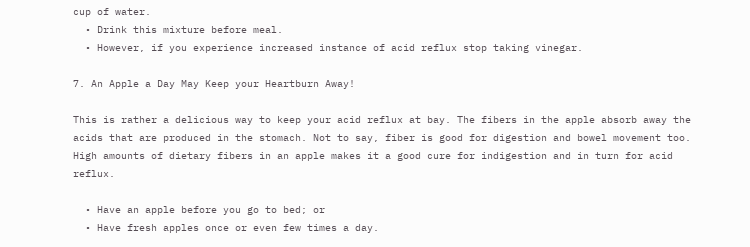cup of water.
  • Drink this mixture before meal.
  • However, if you experience increased instance of acid reflux stop taking vinegar.

7. An Apple a Day May Keep your Heartburn Away!

This is rather a delicious way to keep your acid reflux at bay. The fibers in the apple absorb away the acids that are produced in the stomach. Not to say, fiber is good for digestion and bowel movement too. High amounts of dietary fibers in an apple makes it a good cure for indigestion and in turn for acid reflux.

  • Have an apple before you go to bed; or
  • Have fresh apples once or even few times a day.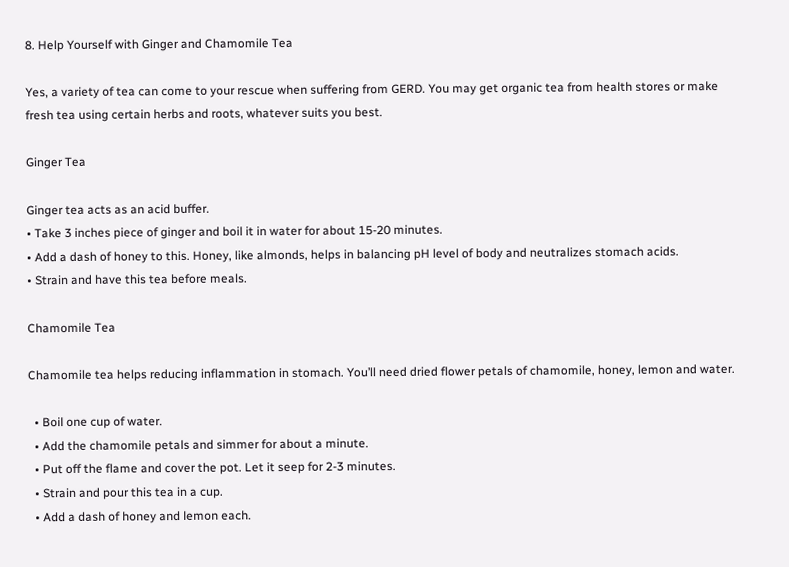8. Help Yourself with Ginger and Chamomile Tea

Yes, a variety of tea can come to your rescue when suffering from GERD. You may get organic tea from health stores or make fresh tea using certain herbs and roots, whatever suits you best.

Ginger Tea

Ginger tea acts as an acid buffer.
• Take 3 inches piece of ginger and boil it in water for about 15-20 minutes.
• Add a dash of honey to this. Honey, like almonds, helps in balancing pH level of body and neutralizes stomach acids.
• Strain and have this tea before meals.

Chamomile Tea

Chamomile tea helps reducing inflammation in stomach. You’ll need dried flower petals of chamomile, honey, lemon and water.

  • Boil one cup of water.
  • Add the chamomile petals and simmer for about a minute.
  • Put off the flame and cover the pot. Let it seep for 2-3 minutes.
  • Strain and pour this tea in a cup.
  • Add a dash of honey and lemon each.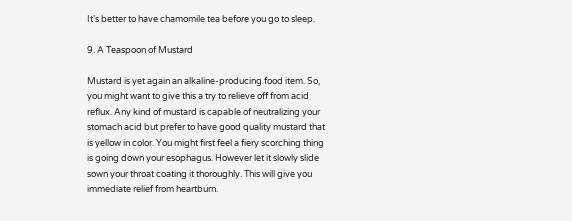It’s better to have chamomile tea before you go to sleep.

9. A Teaspoon of Mustard

Mustard is yet again an alkaline-producing food item. So, you might want to give this a try to relieve off from acid reflux. Any kind of mustard is capable of neutralizing your stomach acid but prefer to have good quality mustard that is yellow in color. You might first feel a fiery scorching thing is going down your esophagus. However let it slowly slide sown your throat coating it thoroughly. This will give you immediate relief from heartburn.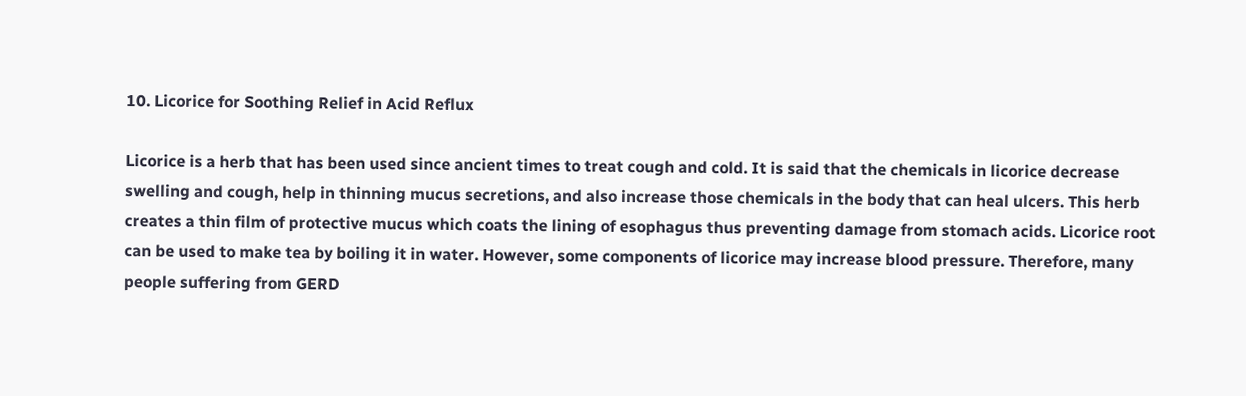10. Licorice for Soothing Relief in Acid Reflux

Licorice is a herb that has been used since ancient times to treat cough and cold. It is said that the chemicals in licorice decrease swelling and cough, help in thinning mucus secretions, and also increase those chemicals in the body that can heal ulcers. This herb creates a thin film of protective mucus which coats the lining of esophagus thus preventing damage from stomach acids. Licorice root can be used to make tea by boiling it in water. However, some components of licorice may increase blood pressure. Therefore, many people suffering from GERD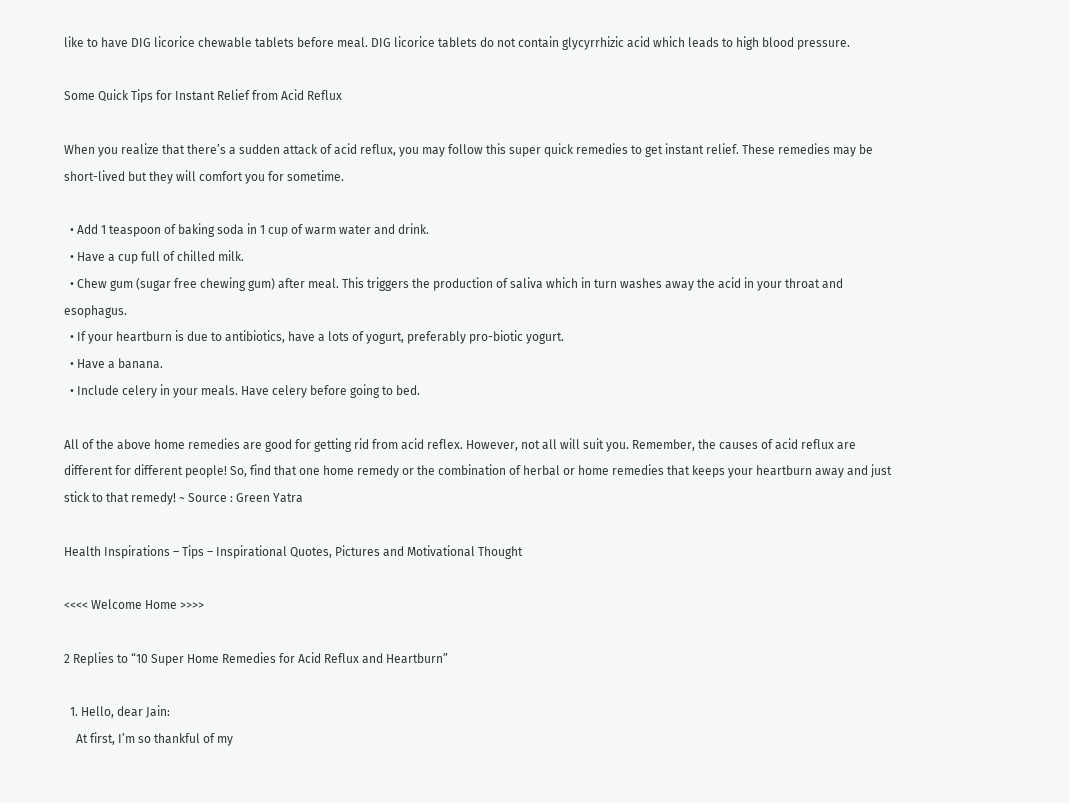like to have DIG licorice chewable tablets before meal. DIG licorice tablets do not contain glycyrrhizic acid which leads to high blood pressure.

Some Quick Tips for Instant Relief from Acid Reflux

When you realize that there’s a sudden attack of acid reflux, you may follow this super quick remedies to get instant relief. These remedies may be short-lived but they will comfort you for sometime.

  • Add 1 teaspoon of baking soda in 1 cup of warm water and drink.
  • Have a cup full of chilled milk.
  • Chew gum (sugar free chewing gum) after meal. This triggers the production of saliva which in turn washes away the acid in your throat and esophagus.
  • If your heartburn is due to antibiotics, have a lots of yogurt, preferably pro-biotic yogurt.
  • Have a banana.
  • Include celery in your meals. Have celery before going to bed.

All of the above home remedies are good for getting rid from acid reflex. However, not all will suit you. Remember, the causes of acid reflux are different for different people! So, find that one home remedy or the combination of herbal or home remedies that keeps your heartburn away and just stick to that remedy! ~ Source : Green Yatra

Health Inspirations – Tips – Inspirational Quotes, Pictures and Motivational Thought

<<<< Welcome Home >>>>

2 Replies to “10 Super Home Remedies for Acid Reflux and Heartburn”

  1. Hello, dear Jain:
    At first, I’m so thankful of my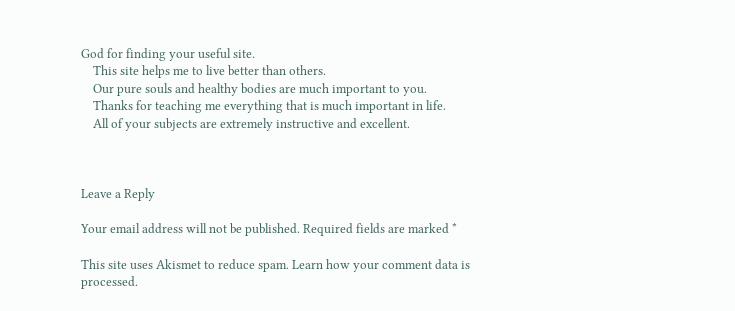God for finding your useful site.
    This site helps me to live better than others.
    Our pure souls and healthy bodies are much important to you.
    Thanks for teaching me everything that is much important in life.
    All of your subjects are extremely instructive and excellent.



Leave a Reply

Your email address will not be published. Required fields are marked *

This site uses Akismet to reduce spam. Learn how your comment data is processed.